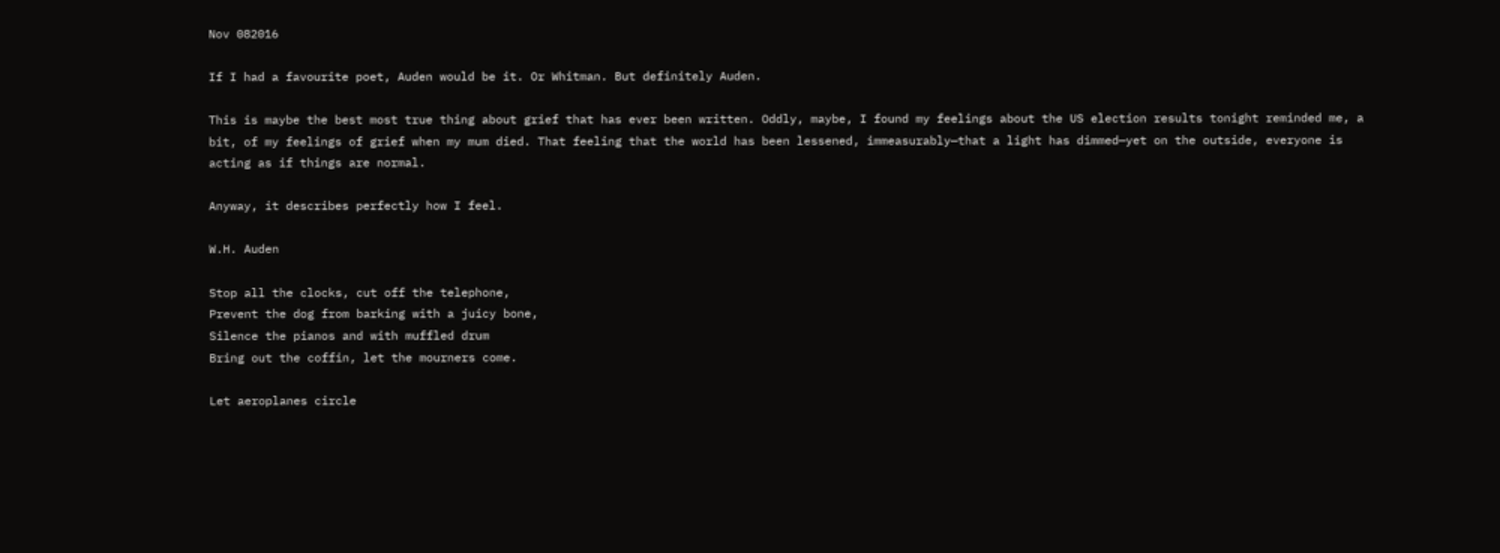Nov 082016

If I had a favourite poet, Auden would be it. Or Whitman. But definitely Auden.

This is maybe the best most true thing about grief that has ever been written. Oddly, maybe, I found my feelings about the US election results tonight reminded me, a bit, of my feelings of grief when my mum died. That feeling that the world has been lessened, immeasurably—that a light has dimmed—yet on the outside, everyone is acting as if things are normal.

Anyway, it describes perfectly how I feel.

W.H. Auden

Stop all the clocks, cut off the telephone,
Prevent the dog from barking with a juicy bone,
Silence the pianos and with muffled drum
Bring out the coffin, let the mourners come.

Let aeroplanes circle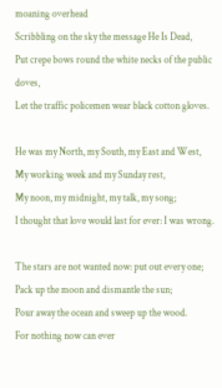moaning overhead
Scribbling on the sky the message He Is Dead,
Put crepe bows round the white necks of the public doves,
Let the traffic policemen wear black cotton gloves.

He was my North, my South, my East and West,
My working week and my Sunday rest,
My noon, my midnight, my talk, my song;
I thought that love would last for ever: I was wrong.

The stars are not wanted now: put out every one;
Pack up the moon and dismantle the sun;
Pour away the ocean and sweep up the wood.
For nothing now can ever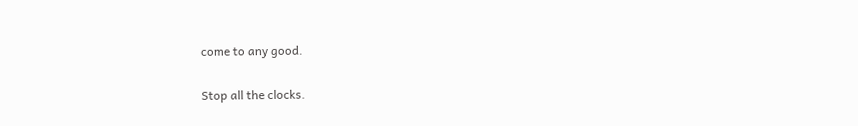come to any good.

Stop all the clocks.